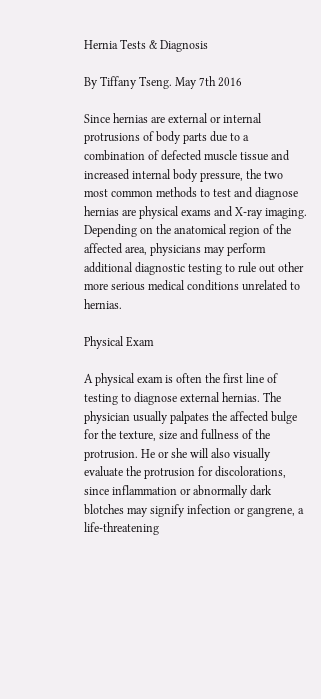Hernia Tests & Diagnosis

By Tiffany Tseng. May 7th 2016

Since hernias are external or internal protrusions of body parts due to a combination of defected muscle tissue and increased internal body pressure, the two most common methods to test and diagnose hernias are physical exams and X-ray imaging. Depending on the anatomical region of the affected area, physicians may perform additional diagnostic testing to rule out other more serious medical conditions unrelated to hernias.

Physical Exam

A physical exam is often the first line of testing to diagnose external hernias. The physician usually palpates the affected bulge for the texture, size and fullness of the protrusion. He or she will also visually evaluate the protrusion for discolorations, since inflammation or abnormally dark blotches may signify infection or gangrene, a life-threatening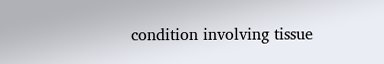condition involving tissue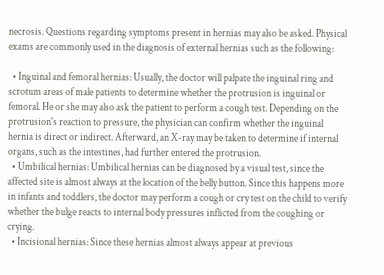necrosis. Questions regarding symptoms present in hernias may also be asked. Physical exams are commonly used in the diagnosis of external hernias such as the following:

  • Inguinal and femoral hernias: Usually, the doctor will palpate the inguinal ring and scrotum areas of male patients to determine whether the protrusion is inguinal or femoral. He or she may also ask the patient to perform a cough test. Depending on the protrusion's reaction to pressure, the physician can confirm whether the inguinal hernia is direct or indirect. Afterward, an X-ray may be taken to determine if internal organs, such as the intestines, had further entered the protrusion.
  • Umbilical hernias: Umbilical hernias can be diagnosed by a visual test, since the affected site is almost always at the location of the belly button. Since this happens more in infants and toddlers, the doctor may perform a cough or cry test on the child to verify whether the bulge reacts to internal body pressures inflicted from the coughing or crying.
  • Incisional hernias: Since these hernias almost always appear at previous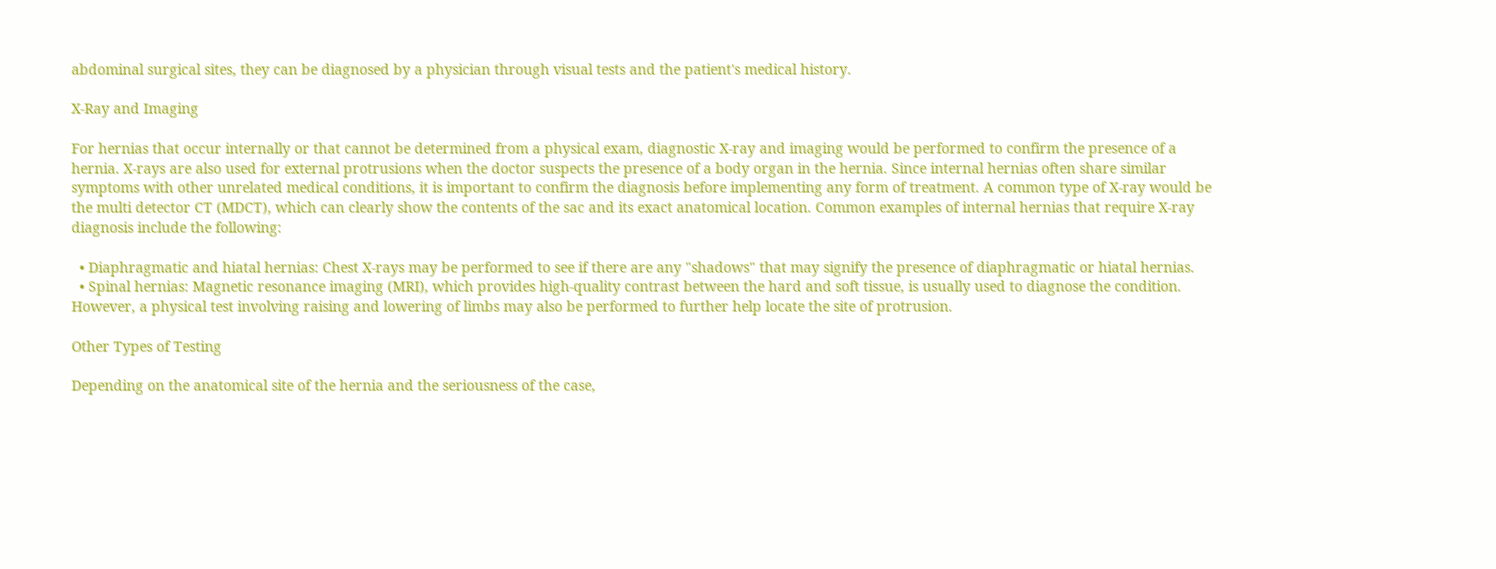abdominal surgical sites, they can be diagnosed by a physician through visual tests and the patient's medical history.

X-Ray and Imaging

For hernias that occur internally or that cannot be determined from a physical exam, diagnostic X-ray and imaging would be performed to confirm the presence of a hernia. X-rays are also used for external protrusions when the doctor suspects the presence of a body organ in the hernia. Since internal hernias often share similar symptoms with other unrelated medical conditions, it is important to confirm the diagnosis before implementing any form of treatment. A common type of X-ray would be the multi detector CT (MDCT), which can clearly show the contents of the sac and its exact anatomical location. Common examples of internal hernias that require X-ray diagnosis include the following:

  • Diaphragmatic and hiatal hernias: Chest X-rays may be performed to see if there are any "shadows" that may signify the presence of diaphragmatic or hiatal hernias.
  • Spinal hernias: Magnetic resonance imaging (MRI), which provides high-quality contrast between the hard and soft tissue, is usually used to diagnose the condition. However, a physical test involving raising and lowering of limbs may also be performed to further help locate the site of protrusion.

Other Types of Testing

Depending on the anatomical site of the hernia and the seriousness of the case,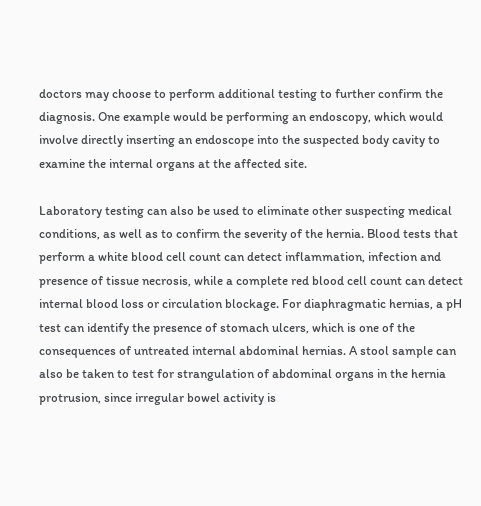doctors may choose to perform additional testing to further confirm the diagnosis. One example would be performing an endoscopy, which would involve directly inserting an endoscope into the suspected body cavity to examine the internal organs at the affected site.

Laboratory testing can also be used to eliminate other suspecting medical conditions, as well as to confirm the severity of the hernia. Blood tests that perform a white blood cell count can detect inflammation, infection and presence of tissue necrosis, while a complete red blood cell count can detect internal blood loss or circulation blockage. For diaphragmatic hernias, a pH test can identify the presence of stomach ulcers, which is one of the consequences of untreated internal abdominal hernias. A stool sample can also be taken to test for strangulation of abdominal organs in the hernia protrusion, since irregular bowel activity is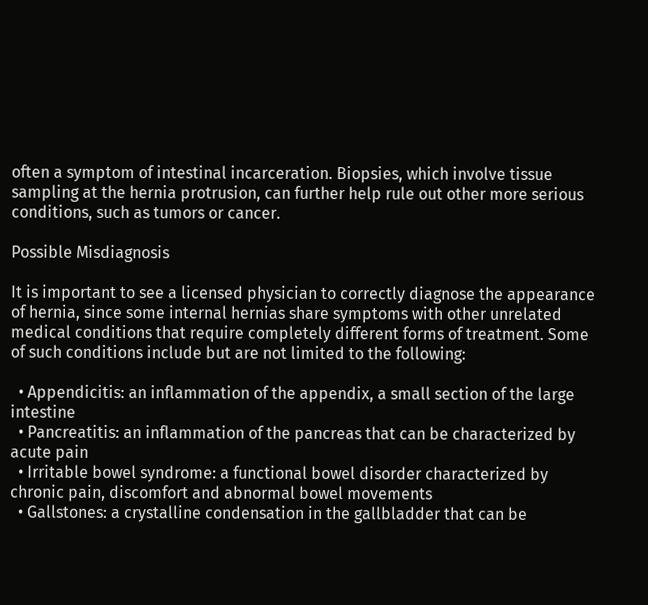often a symptom of intestinal incarceration. Biopsies, which involve tissue sampling at the hernia protrusion, can further help rule out other more serious conditions, such as tumors or cancer.

Possible Misdiagnosis

It is important to see a licensed physician to correctly diagnose the appearance of hernia, since some internal hernias share symptoms with other unrelated medical conditions that require completely different forms of treatment. Some of such conditions include but are not limited to the following:

  • Appendicitis: an inflammation of the appendix, a small section of the large intestine
  • Pancreatitis: an inflammation of the pancreas that can be characterized by acute pain
  • Irritable bowel syndrome: a functional bowel disorder characterized by chronic pain, discomfort and abnormal bowel movements
  • Gallstones: a crystalline condensation in the gallbladder that can be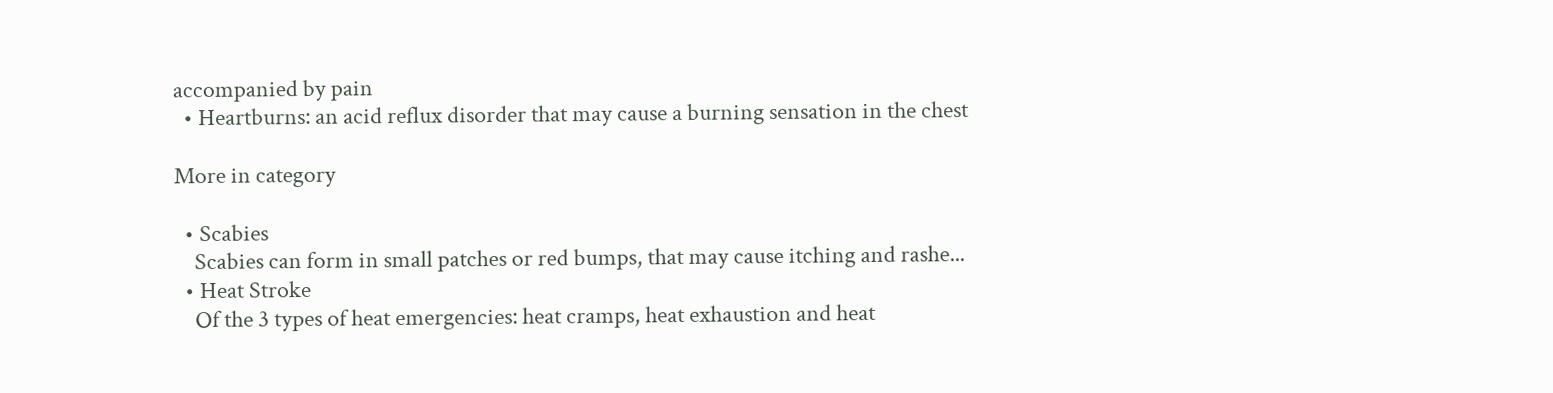accompanied by pain
  • Heartburns: an acid reflux disorder that may cause a burning sensation in the chest

More in category

  • Scabies
    Scabies can form in small patches or red bumps, that may cause itching and rashe...
  • Heat Stroke
    Of the 3 types of heat emergencies: heat cramps, heat exhaustion and heat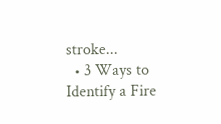stroke...
  • 3 Ways to Identify a Fire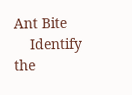Ant Bite
    Identify the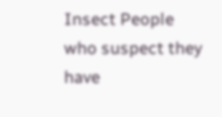Insect People who suspect they have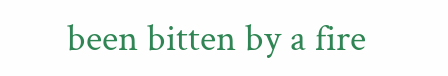been bitten by a fire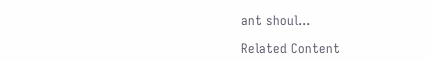ant shoul...

Related Content